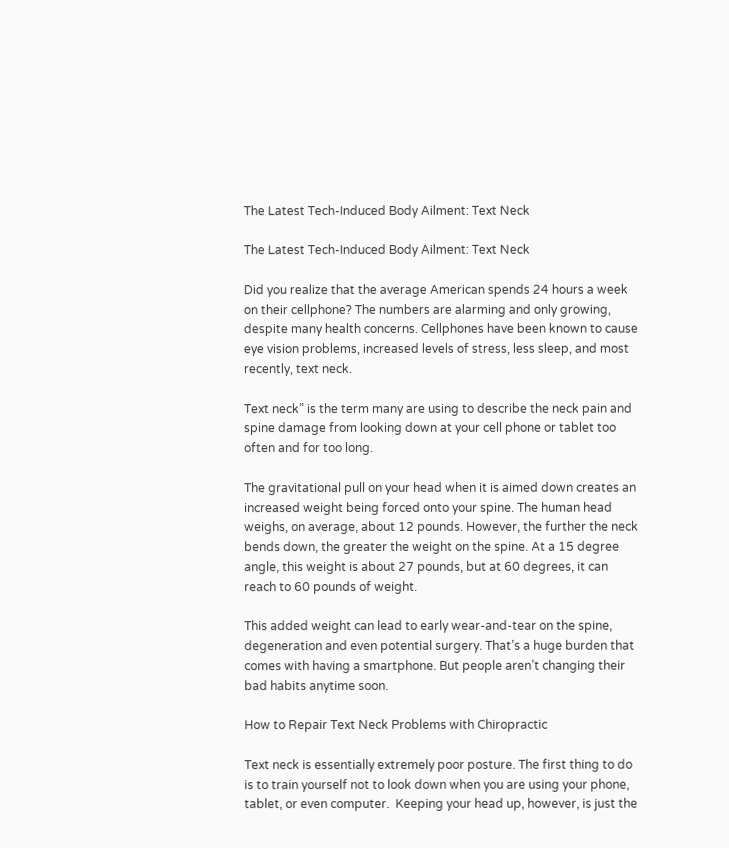The Latest Tech-Induced Body Ailment: Text Neck

The Latest Tech-Induced Body Ailment: Text Neck

Did you realize that the average American spends 24 hours a week on their cellphone? The numbers are alarming and only growing, despite many health concerns. Cellphones have been known to cause eye vision problems, increased levels of stress, less sleep, and most recently, text neck.

Text neck” is the term many are using to describe the neck pain and spine damage from looking down at your cell phone or tablet too often and for too long.

The gravitational pull on your head when it is aimed down creates an increased weight being forced onto your spine. The human head weighs, on average, about 12 pounds. However, the further the neck bends down, the greater the weight on the spine. At a 15 degree angle, this weight is about 27 pounds, but at 60 degrees, it can reach to 60 pounds of weight.

This added weight can lead to early wear-and-tear on the spine, degeneration and even potential surgery. That’s a huge burden that comes with having a smartphone. But people aren’t changing their bad habits anytime soon.

How to Repair Text Neck Problems with Chiropractic

Text neck is essentially extremely poor posture. The first thing to do is to train yourself not to look down when you are using your phone, tablet, or even computer.  Keeping your head up, however, is just the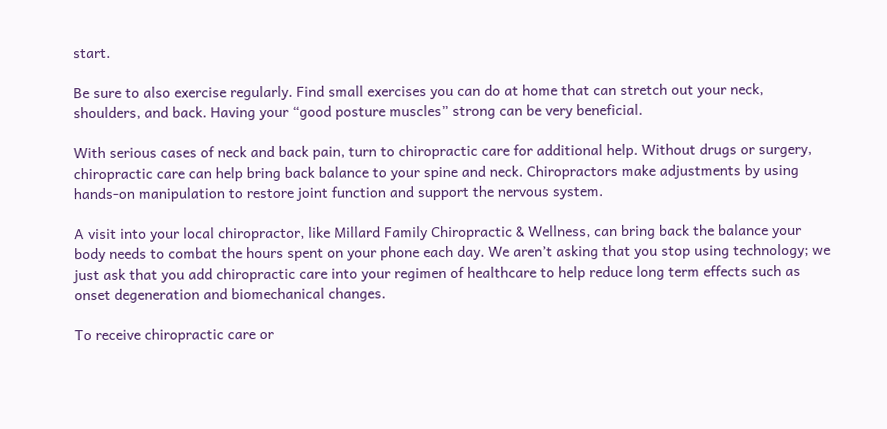start.

Be sure to also exercise regularly. Find small exercises you can do at home that can stretch out your neck, shoulders, and back. Having your “good posture muscles” strong can be very beneficial.

With serious cases of neck and back pain, turn to chiropractic care for additional help. Without drugs or surgery, chiropractic care can help bring back balance to your spine and neck. Chiropractors make adjustments by using hands-on manipulation to restore joint function and support the nervous system.

A visit into your local chiropractor, like Millard Family Chiropractic & Wellness, can bring back the balance your body needs to combat the hours spent on your phone each day. We aren’t asking that you stop using technology; we just ask that you add chiropractic care into your regimen of healthcare to help reduce long term effects such as onset degeneration and biomechanical changes.

To receive chiropractic care or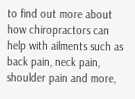to find out more about how chiropractors can help with ailments such as back pain, neck pain, shoulder pain and more,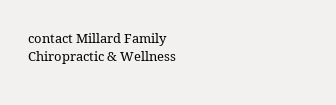contact Millard Family Chiropractic & Wellness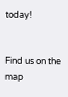today!


Find us on the map